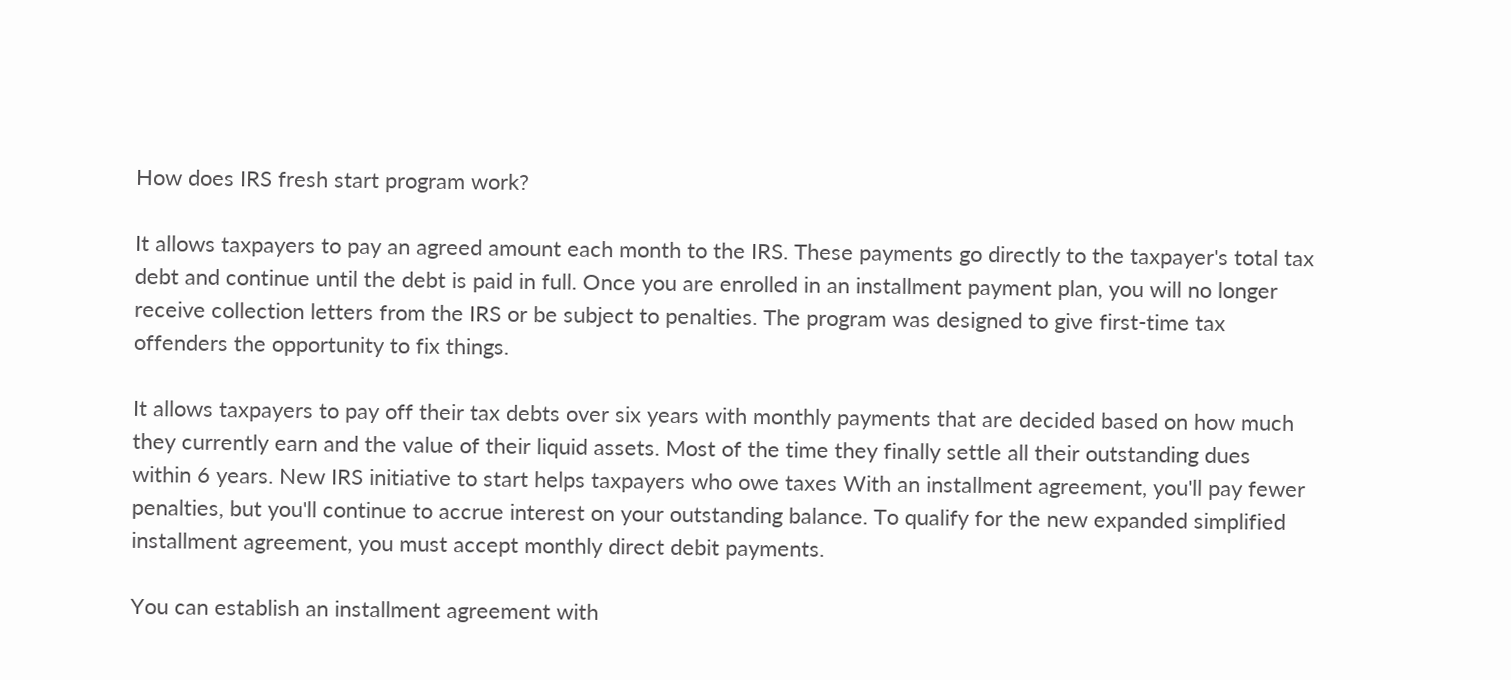How does IRS fresh start program work?

It allows taxpayers to pay an agreed amount each month to the IRS. These payments go directly to the taxpayer's total tax debt and continue until the debt is paid in full. Once you are enrolled in an installment payment plan, you will no longer receive collection letters from the IRS or be subject to penalties. The program was designed to give first-time tax offenders the opportunity to fix things.

It allows taxpayers to pay off their tax debts over six years with monthly payments that are decided based on how much they currently earn and the value of their liquid assets. Most of the time they finally settle all their outstanding dues within 6 years. New IRS initiative to start helps taxpayers who owe taxes With an installment agreement, you'll pay fewer penalties, but you'll continue to accrue interest on your outstanding balance. To qualify for the new expanded simplified installment agreement, you must accept monthly direct debit payments.

You can establish an installment agreement with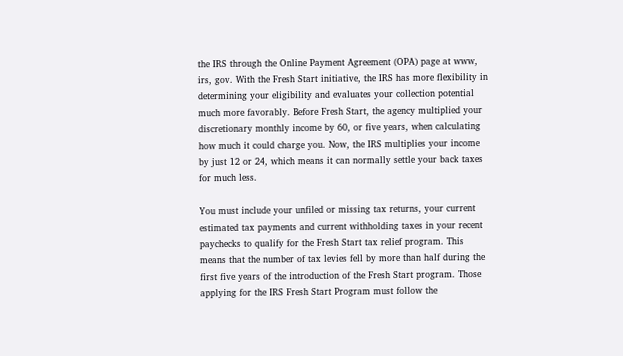the IRS through the Online Payment Agreement (OPA) page at www, irs, gov. With the Fresh Start initiative, the IRS has more flexibility in determining your eligibility and evaluates your collection potential much more favorably. Before Fresh Start, the agency multiplied your discretionary monthly income by 60, or five years, when calculating how much it could charge you. Now, the IRS multiplies your income by just 12 or 24, which means it can normally settle your back taxes for much less.

You must include your unfiled or missing tax returns, your current estimated tax payments and current withholding taxes in your recent paychecks to qualify for the Fresh Start tax relief program. This means that the number of tax levies fell by more than half during the first five years of the introduction of the Fresh Start program. Those applying for the IRS Fresh Start Program must follow the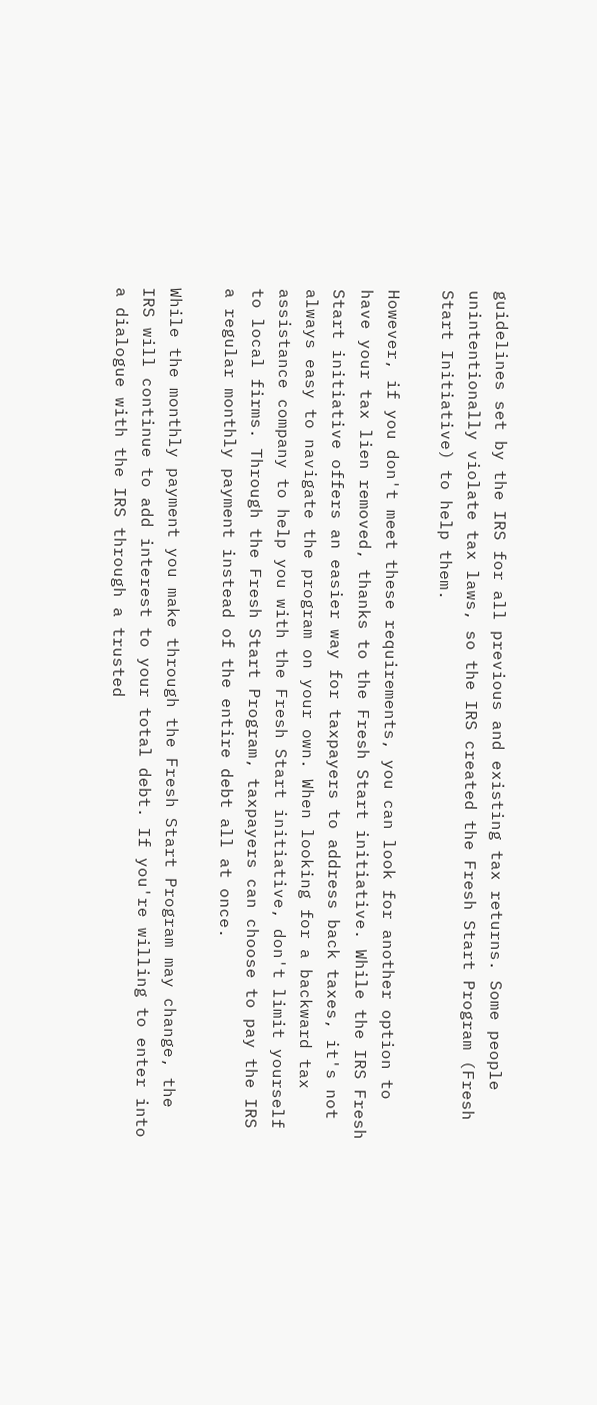guidelines set by the IRS for all previous and existing tax returns. Some people unintentionally violate tax laws, so the IRS created the Fresh Start Program (Fresh Start Initiative) to help them.

However, if you don't meet these requirements, you can look for another option to have your tax lien removed, thanks to the Fresh Start initiative. While the IRS Fresh Start initiative offers an easier way for taxpayers to address back taxes, it's not always easy to navigate the program on your own. When looking for a backward tax assistance company to help you with the Fresh Start initiative, don't limit yourself to local firms. Through the Fresh Start Program, taxpayers can choose to pay the IRS a regular monthly payment instead of the entire debt all at once.

While the monthly payment you make through the Fresh Start Program may change, the IRS will continue to add interest to your total debt. If you're willing to enter into a dialogue with the IRS through a trusted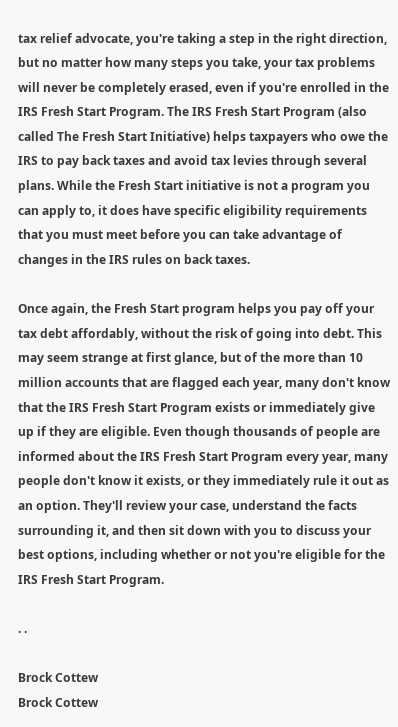tax relief advocate, you're taking a step in the right direction, but no matter how many steps you take, your tax problems will never be completely erased, even if you're enrolled in the IRS Fresh Start Program. The IRS Fresh Start Program (also called The Fresh Start Initiative) helps taxpayers who owe the IRS to pay back taxes and avoid tax levies through several plans. While the Fresh Start initiative is not a program you can apply to, it does have specific eligibility requirements that you must meet before you can take advantage of changes in the IRS rules on back taxes.

Once again, the Fresh Start program helps you pay off your tax debt affordably, without the risk of going into debt. This may seem strange at first glance, but of the more than 10 million accounts that are flagged each year, many don't know that the IRS Fresh Start Program exists or immediately give up if they are eligible. Even though thousands of people are informed about the IRS Fresh Start Program every year, many people don't know it exists, or they immediately rule it out as an option. They'll review your case, understand the facts surrounding it, and then sit down with you to discuss your best options, including whether or not you're eligible for the IRS Fresh Start Program.

. .

Brock Cottew
Brock Cottew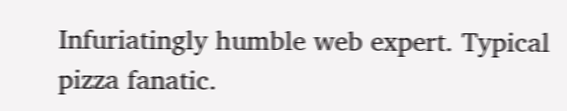Infuriatingly humble web expert. Typical pizza fanatic.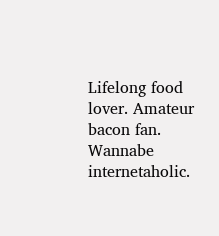Lifelong food lover. Amateur bacon fan. Wannabe internetaholic.